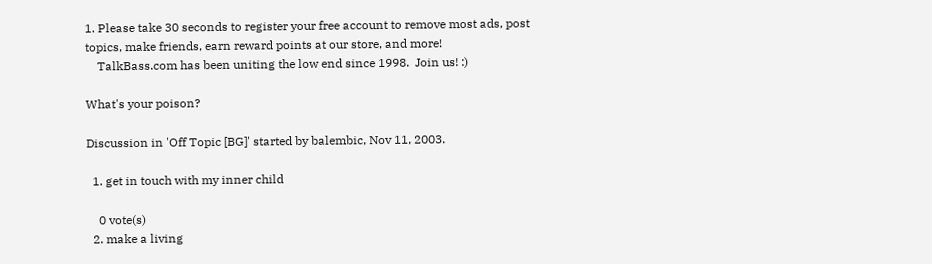1. Please take 30 seconds to register your free account to remove most ads, post topics, make friends, earn reward points at our store, and more!
    TalkBass.com has been uniting the low end since 1998.  Join us! :)

What's your poison?

Discussion in 'Off Topic [BG]' started by balembic, Nov 11, 2003.

  1. get in touch with my inner child

    0 vote(s)
  2. make a living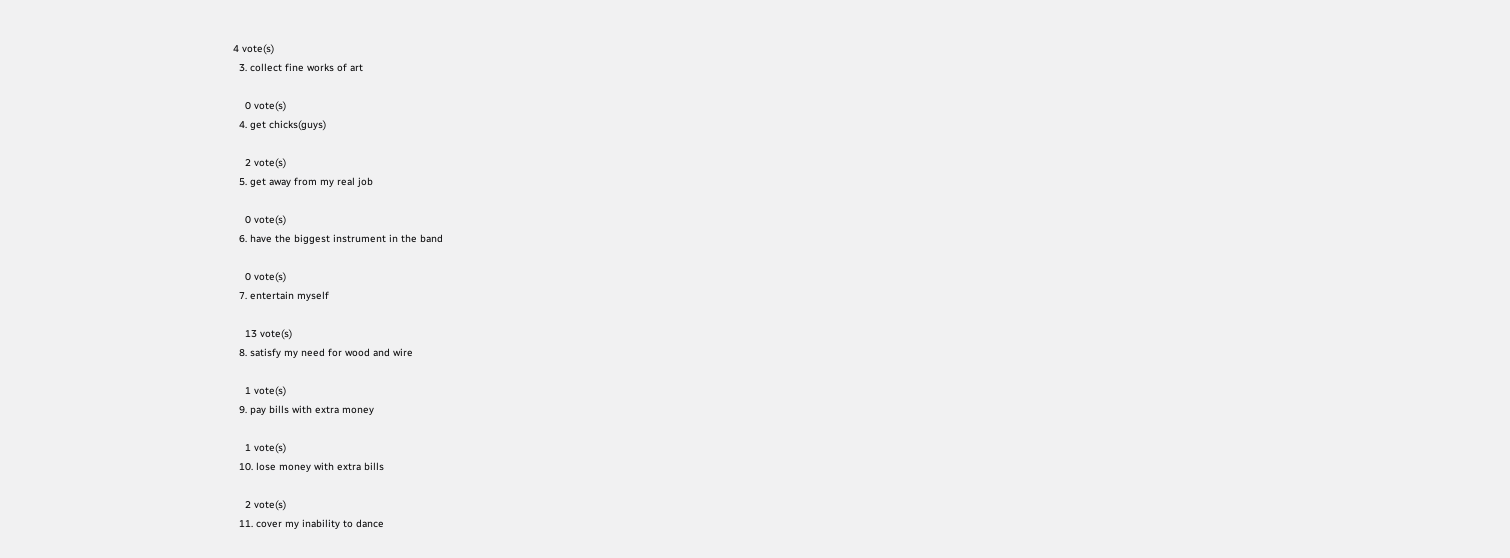4 vote(s)
  3. collect fine works of art

    0 vote(s)
  4. get chicks(guys)

    2 vote(s)
  5. get away from my real job

    0 vote(s)
  6. have the biggest instrument in the band

    0 vote(s)
  7. entertain myself

    13 vote(s)
  8. satisfy my need for wood and wire

    1 vote(s)
  9. pay bills with extra money

    1 vote(s)
  10. lose money with extra bills

    2 vote(s)
  11. cover my inability to dance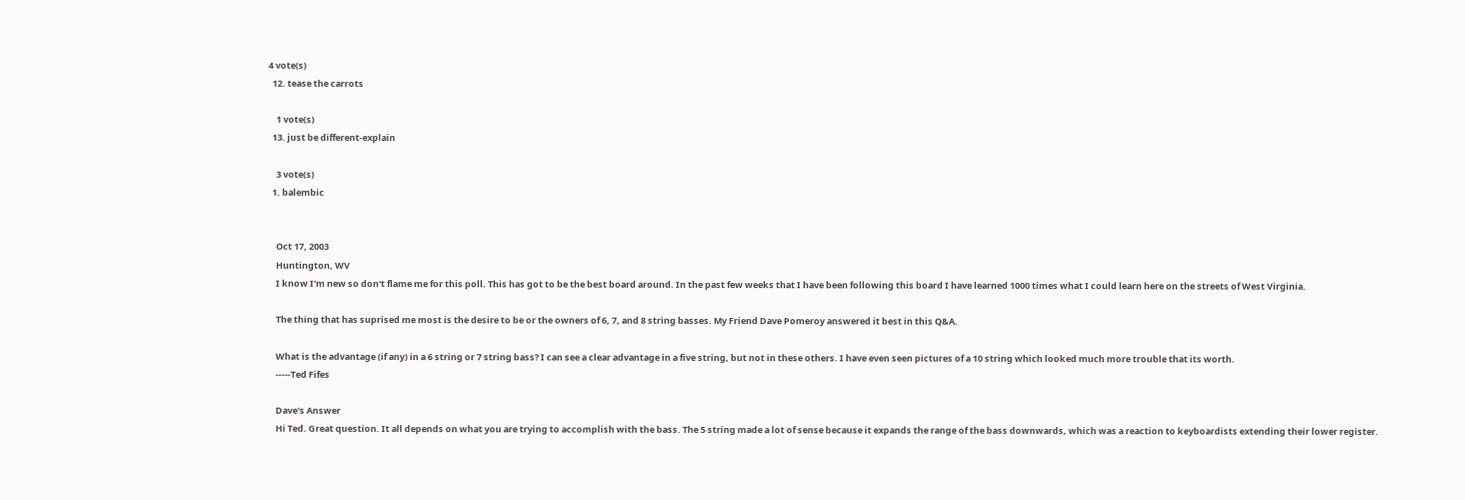4 vote(s)
  12. tease the carrots

    1 vote(s)
  13. just be different-explain

    3 vote(s)
  1. balembic


    Oct 17, 2003
    Huntington, WV
    I know I'm new so don't flame me for this poll. This has got to be the best board around. In the past few weeks that I have been following this board I have learned 1000 times what I could learn here on the streets of West Virginia.

    The thing that has suprised me most is the desire to be or the owners of 6, 7, and 8 string basses. My Friend Dave Pomeroy answered it best in this Q&A.

    What is the advantage (if any) in a 6 string or 7 string bass? I can see a clear advantage in a five string, but not in these others. I have even seen pictures of a 10 string which looked much more trouble that its worth.
    -----Ted Fifes

    Dave's Answer
    Hi Ted. Great question. It all depends on what you are trying to accomplish with the bass. The 5 string made a lot of sense because it expands the range of the bass downwards, which was a reaction to keyboardists extending their lower register.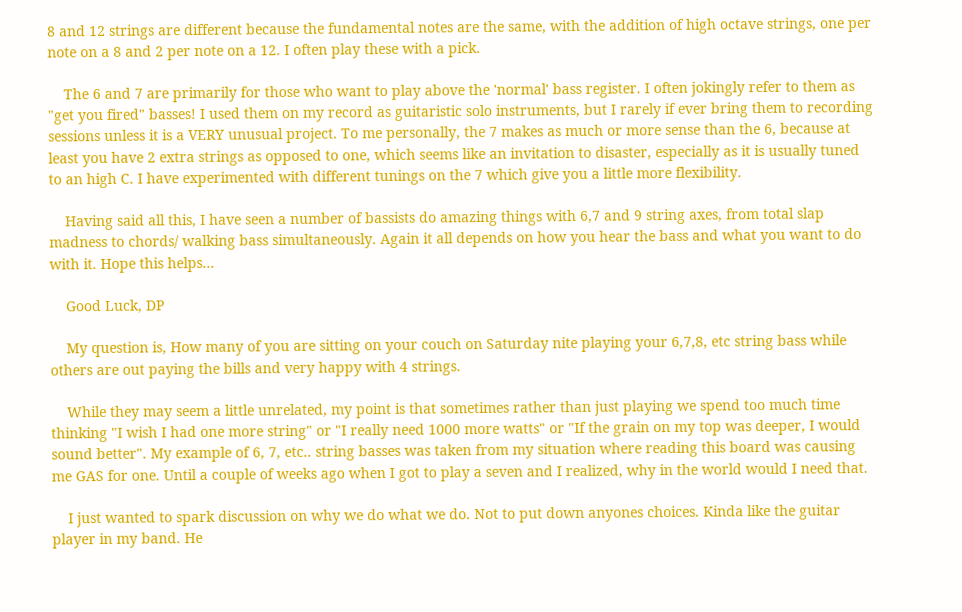8 and 12 strings are different because the fundamental notes are the same, with the addition of high octave strings, one per note on a 8 and 2 per note on a 12. I often play these with a pick.

    The 6 and 7 are primarily for those who want to play above the 'normal' bass register. I often jokingly refer to them as "get you fired" basses! I used them on my record as guitaristic solo instruments, but I rarely if ever bring them to recording sessions unless it is a VERY unusual project. To me personally, the 7 makes as much or more sense than the 6, because at least you have 2 extra strings as opposed to one, which seems like an invitation to disaster, especially as it is usually tuned to an high C. I have experimented with different tunings on the 7 which give you a little more flexibility.

    Having said all this, I have seen a number of bassists do amazing things with 6,7 and 9 string axes, from total slap madness to chords/ walking bass simultaneously. Again it all depends on how you hear the bass and what you want to do with it. Hope this helps...

    Good Luck, DP

    My question is, How many of you are sitting on your couch on Saturday nite playing your 6,7,8, etc string bass while others are out paying the bills and very happy with 4 strings.

    While they may seem a little unrelated, my point is that sometimes rather than just playing we spend too much time thinking "I wish I had one more string" or "I really need 1000 more watts" or "If the grain on my top was deeper, I would sound better". My example of 6, 7, etc.. string basses was taken from my situation where reading this board was causing me GAS for one. Until a couple of weeks ago when I got to play a seven and I realized, why in the world would I need that.

    I just wanted to spark discussion on why we do what we do. Not to put down anyones choices. Kinda like the guitar player in my band. He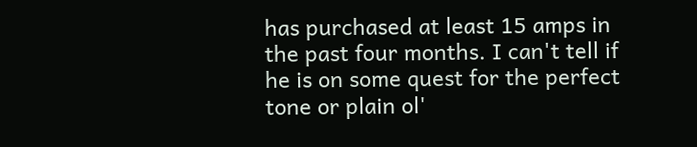has purchased at least 15 amps in the past four months. I can't tell if he is on some quest for the perfect tone or plain ol'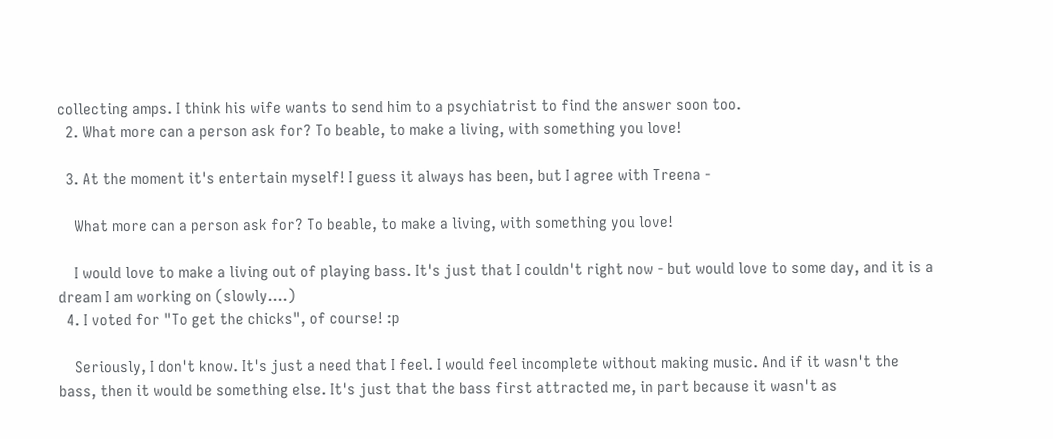collecting amps. I think his wife wants to send him to a psychiatrist to find the answer soon too.
  2. What more can a person ask for? To beable, to make a living, with something you love!

  3. At the moment it's entertain myself! I guess it always has been, but I agree with Treena -

    What more can a person ask for? To beable, to make a living, with something you love!

    I would love to make a living out of playing bass. It's just that I couldn't right now - but would love to some day, and it is a dream I am working on (slowly....)
  4. I voted for "To get the chicks", of course! :p

    Seriously, I don't know. It's just a need that I feel. I would feel incomplete without making music. And if it wasn't the bass, then it would be something else. It's just that the bass first attracted me, in part because it wasn't as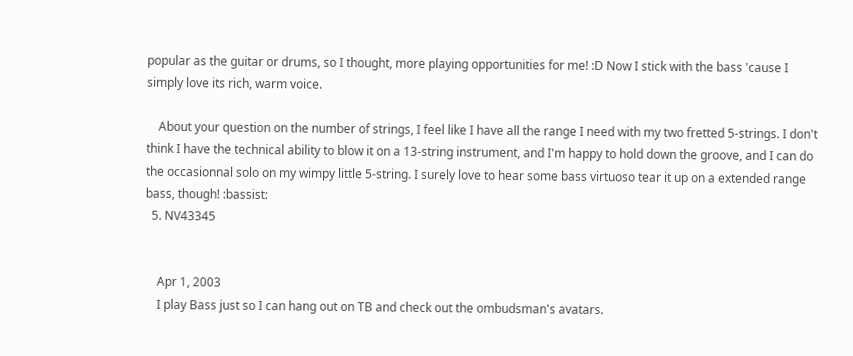popular as the guitar or drums, so I thought, more playing opportunities for me! :D Now I stick with the bass 'cause I simply love its rich, warm voice.

    About your question on the number of strings, I feel like I have all the range I need with my two fretted 5-strings. I don't think I have the technical ability to blow it on a 13-string instrument, and I'm happy to hold down the groove, and I can do the occasionnal solo on my wimpy little 5-string. I surely love to hear some bass virtuoso tear it up on a extended range bass, though! :bassist:
  5. NV43345


    Apr 1, 2003
    I play Bass just so I can hang out on TB and check out the ombudsman's avatars.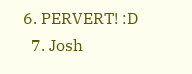6. PERVERT! :D
  7. Josh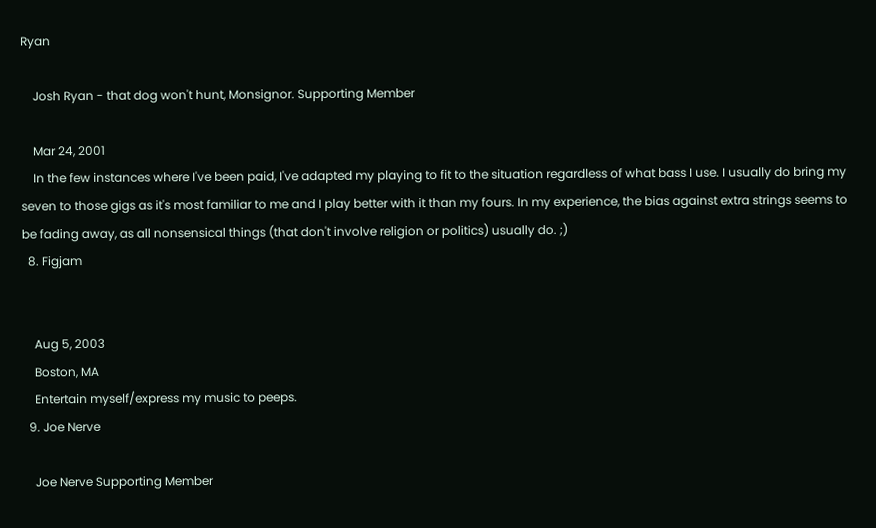Ryan

    Josh Ryan - that dog won't hunt, Monsignor. Supporting Member

    Mar 24, 2001
    In the few instances where I've been paid, I've adapted my playing to fit to the situation regardless of what bass I use. I usually do bring my seven to those gigs as it's most familiar to me and I play better with it than my fours. In my experience, the bias against extra strings seems to be fading away, as all nonsensical things (that don't involve religion or politics) usually do. ;)
  8. Figjam


    Aug 5, 2003
    Boston, MA
    Entertain myself/express my music to peeps.
  9. Joe Nerve

    Joe Nerve Supporting Member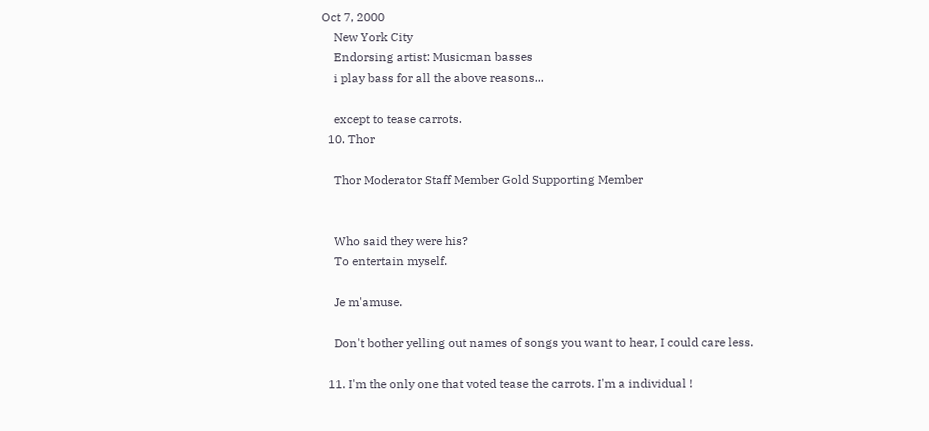Oct 7, 2000
    New York City
    Endorsing artist: Musicman basses
    i play bass for all the above reasons...

    except to tease carrots.
  10. Thor

    Thor Moderator Staff Member Gold Supporting Member


    Who said they were his?
    To entertain myself.

    Je m'amuse.

    Don't bother yelling out names of songs you want to hear, I could care less.

  11. I'm the only one that voted tease the carrots. I'm a individual !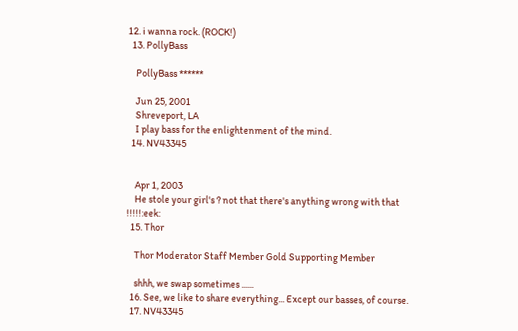12. i wanna rock. (ROCK!)
  13. PollyBass

    PollyBass ******

    Jun 25, 2001
    Shreveport, LA
    I play bass for the enlightenment of the mind.
  14. NV43345


    Apr 1, 2003
    He stole your girl's ? not that there's anything wrong with that !!!!!:eek:
  15. Thor

    Thor Moderator Staff Member Gold Supporting Member

    shhh, we swap sometimes ......
  16. See, we like to share everything... Except our basses, of course.
  17. NV43345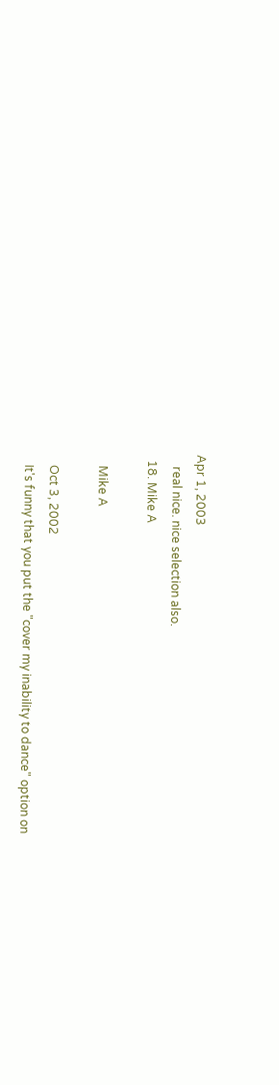Apr 1, 2003
    real nice. nice selection also.
  18. Mike A

    Mike A

    Oct 3, 2002
    It's funny that you put the "cover my inability to dance" option on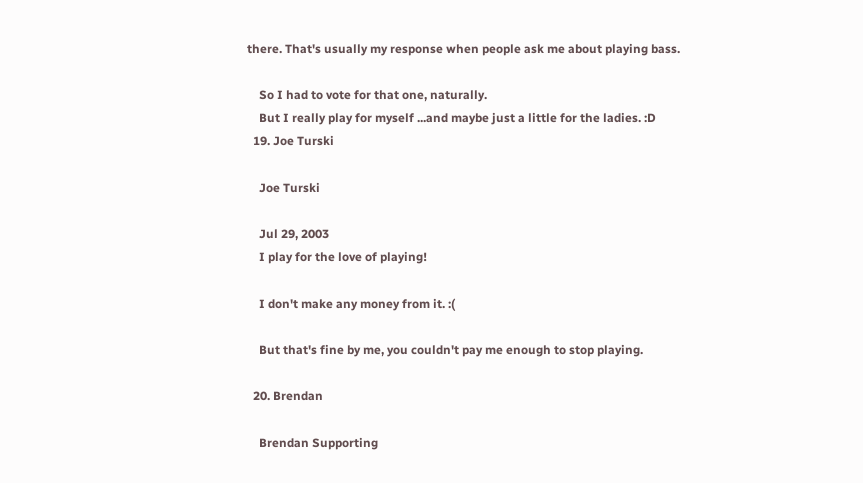there. That's usually my response when people ask me about playing bass.

    So I had to vote for that one, naturally.
    But I really play for myself ...and maybe just a little for the ladies. :D
  19. Joe Turski

    Joe Turski

    Jul 29, 2003
    I play for the love of playing!

    I don't make any money from it. :(

    But that's fine by me, you couldn't pay me enough to stop playing.

  20. Brendan

    Brendan Supporting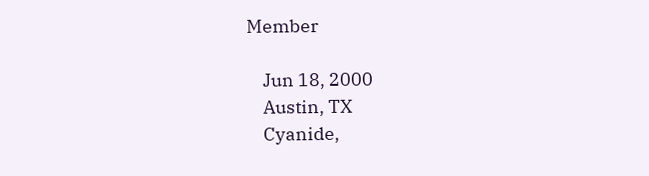Member

    Jun 18, 2000
    Austin, TX
    Cyanide,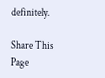definitely.

Share This Page